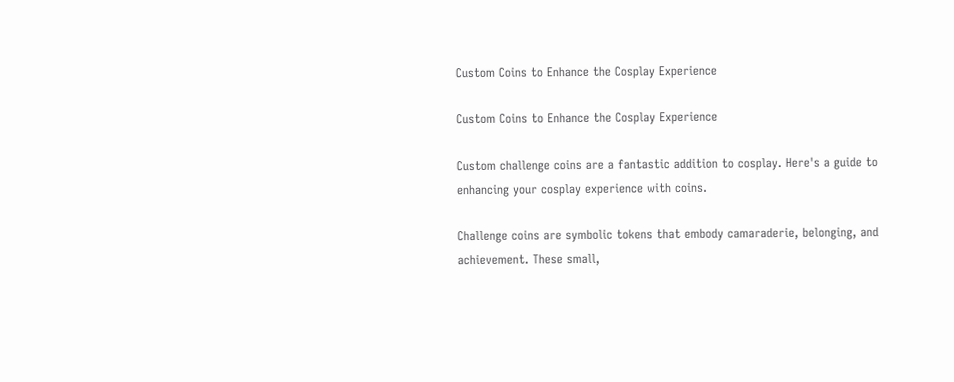Custom Coins to Enhance the Cosplay Experience

Custom Coins to Enhance the Cosplay Experience

Custom challenge coins are a fantastic addition to cosplay. Here's a guide to enhancing your cosplay experience with coins.

Challenge coins are symbolic tokens that embody camaraderie, belonging, and achievement. These small,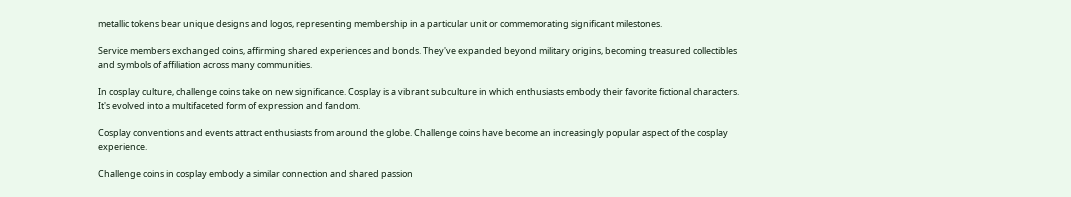metallic tokens bear unique designs and logos, representing membership in a particular unit or commemorating significant milestones.

Service members exchanged coins, affirming shared experiences and bonds. They've expanded beyond military origins, becoming treasured collectibles and symbols of affiliation across many communities.

In cosplay culture, challenge coins take on new significance. Cosplay is a vibrant subculture in which enthusiasts embody their favorite fictional characters. It's evolved into a multifaceted form of expression and fandom.

Cosplay conventions and events attract enthusiasts from around the globe. Challenge coins have become an increasingly popular aspect of the cosplay experience.

Challenge coins in cosplay embody a similar connection and shared passion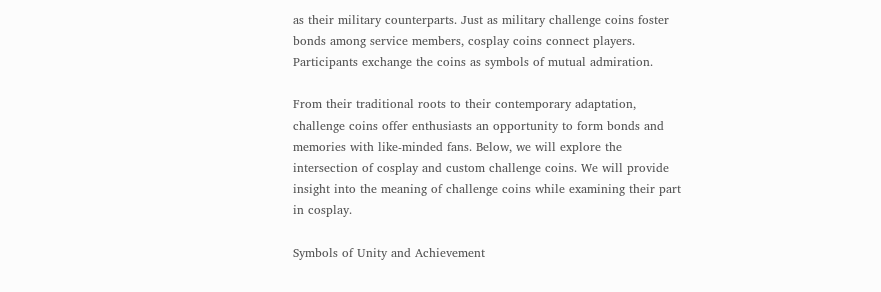as their military counterparts. Just as military challenge coins foster bonds among service members, cosplay coins connect players. Participants exchange the coins as symbols of mutual admiration.

From their traditional roots to their contemporary adaptation, challenge coins offer enthusiasts an opportunity to form bonds and memories with like-minded fans. Below, we will explore the intersection of cosplay and custom challenge coins. We will provide insight into the meaning of challenge coins while examining their part in cosplay.

Symbols of Unity and Achievement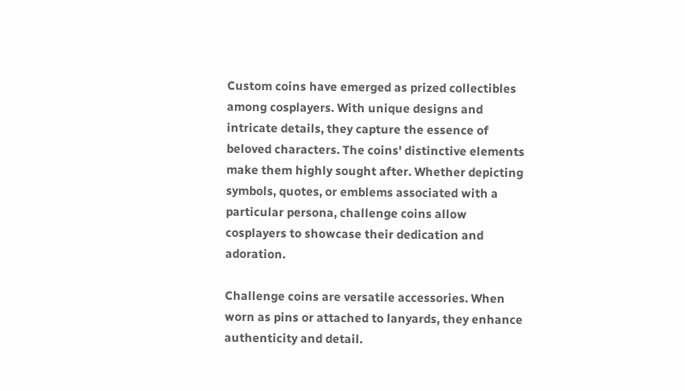Custom coins have emerged as prized collectibles among cosplayers. With unique designs and intricate details, they capture the essence of beloved characters. The coins' distinctive elements make them highly sought after. Whether depicting symbols, quotes, or emblems associated with a particular persona, challenge coins allow cosplayers to showcase their dedication and adoration.

Challenge coins are versatile accessories. When worn as pins or attached to lanyards, they enhance authenticity and detail.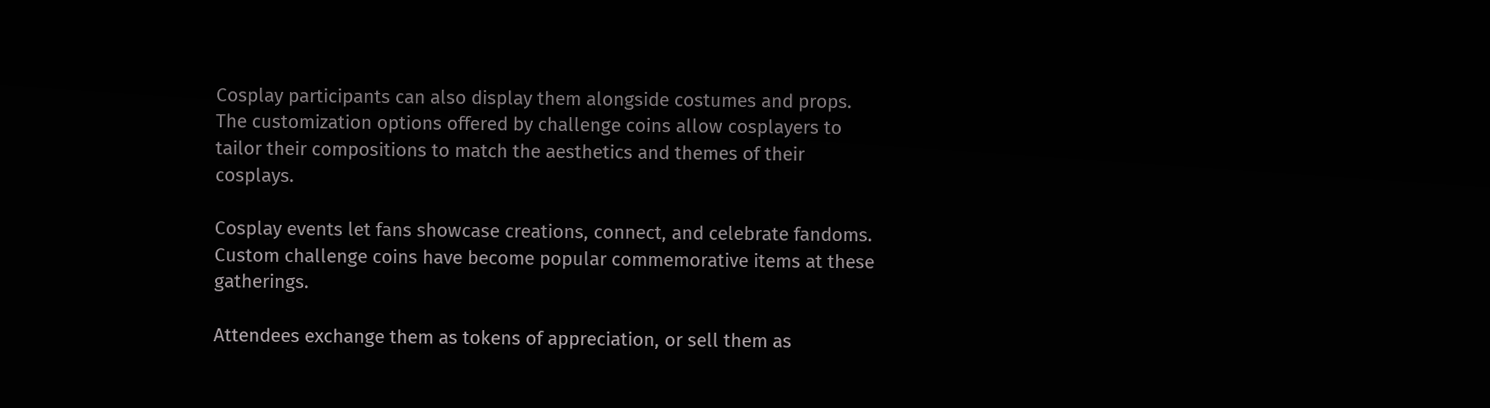Cosplay participants can also display them alongside costumes and props. The customization options offered by challenge coins allow cosplayers to tailor their compositions to match the aesthetics and themes of their cosplays.

Cosplay events let fans showcase creations, connect, and celebrate fandoms. Custom challenge coins have become popular commemorative items at these gatherings.

Attendees exchange them as tokens of appreciation, or sell them as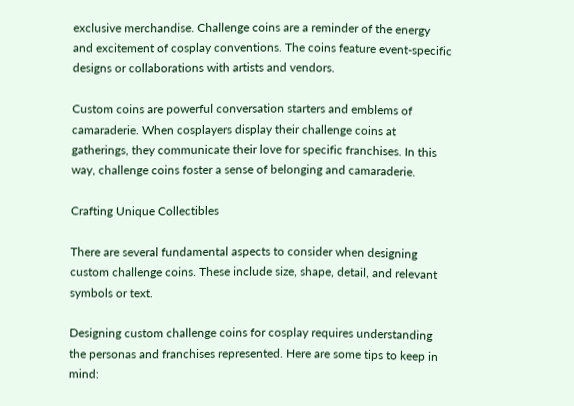exclusive merchandise. Challenge coins are a reminder of the energy and excitement of cosplay conventions. The coins feature event-specific designs or collaborations with artists and vendors.

Custom coins are powerful conversation starters and emblems of camaraderie. When cosplayers display their challenge coins at gatherings, they communicate their love for specific franchises. In this way, challenge coins foster a sense of belonging and camaraderie.

Crafting Unique Collectibles

There are several fundamental aspects to consider when designing custom challenge coins. These include size, shape, detail, and relevant symbols or text.

Designing custom challenge coins for cosplay requires understanding the personas and franchises represented. Here are some tips to keep in mind: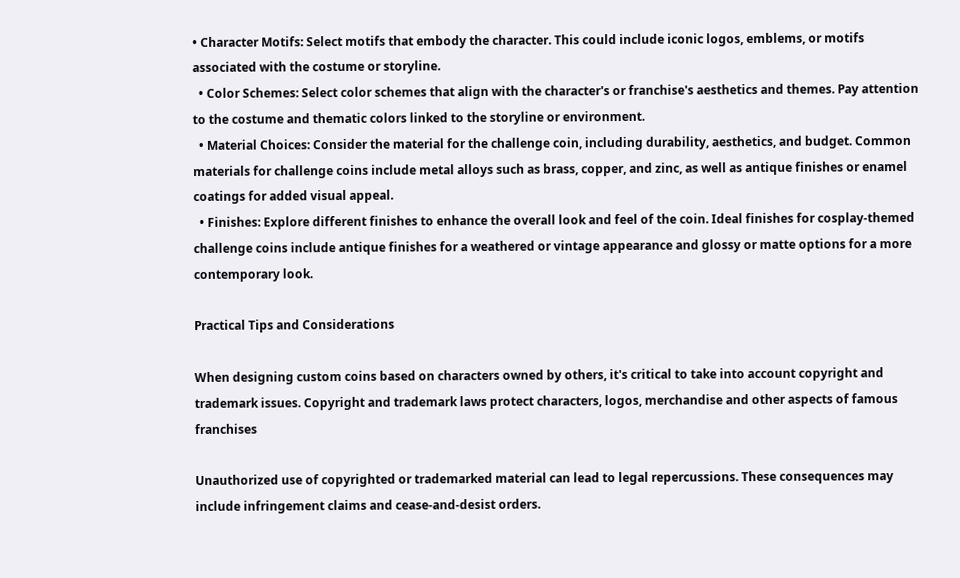• Character Motifs: Select motifs that embody the character. This could include iconic logos, emblems, or motifs associated with the costume or storyline.
  • Color Schemes: Select color schemes that align with the character's or franchise's aesthetics and themes. Pay attention to the costume and thematic colors linked to the storyline or environment.
  • Material Choices: Consider the material for the challenge coin, including durability, aesthetics, and budget. Common materials for challenge coins include metal alloys such as brass, copper, and zinc, as well as antique finishes or enamel coatings for added visual appeal.
  • Finishes: Explore different finishes to enhance the overall look and feel of the coin. Ideal finishes for cosplay-themed challenge coins include antique finishes for a weathered or vintage appearance and glossy or matte options for a more contemporary look.

Practical Tips and Considerations

When designing custom coins based on characters owned by others, it's critical to take into account copyright and trademark issues. Copyright and trademark laws protect characters, logos, merchandise and other aspects of famous franchises

Unauthorized use of copyrighted or trademarked material can lead to legal repercussions. These consequences may include infringement claims and cease-and-desist orders.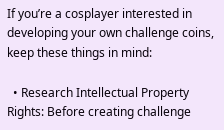If you’re a cosplayer interested in developing your own challenge coins, keep these things in mind:

  • Research Intellectual Property Rights: Before creating challenge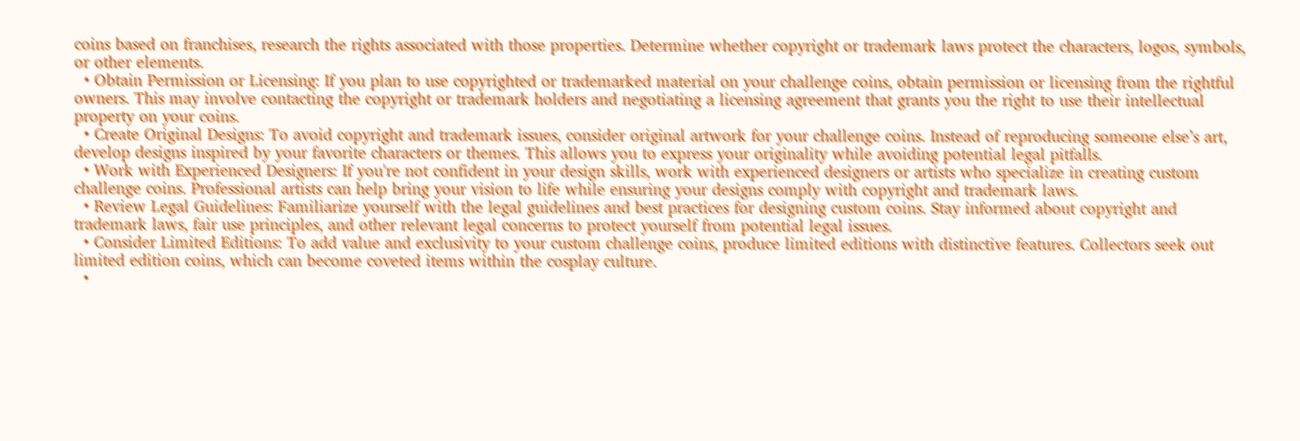coins based on franchises, research the rights associated with those properties. Determine whether copyright or trademark laws protect the characters, logos, symbols, or other elements.
  • Obtain Permission or Licensing: If you plan to use copyrighted or trademarked material on your challenge coins, obtain permission or licensing from the rightful owners. This may involve contacting the copyright or trademark holders and negotiating a licensing agreement that grants you the right to use their intellectual property on your coins.
  • Create Original Designs: To avoid copyright and trademark issues, consider original artwork for your challenge coins. Instead of reproducing someone else’s art, develop designs inspired by your favorite characters or themes. This allows you to express your originality while avoiding potential legal pitfalls.
  • Work with Experienced Designers: If you're not confident in your design skills, work with experienced designers or artists who specialize in creating custom challenge coins. Professional artists can help bring your vision to life while ensuring your designs comply with copyright and trademark laws.
  • Review Legal Guidelines: Familiarize yourself with the legal guidelines and best practices for designing custom coins. Stay informed about copyright and trademark laws, fair use principles, and other relevant legal concerns to protect yourself from potential legal issues.
  • Consider Limited Editions: To add value and exclusivity to your custom challenge coins, produce limited editions with distinctive features. Collectors seek out limited edition coins, which can become coveted items within the cosplay culture.
  •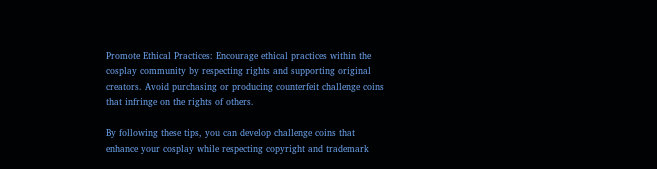Promote Ethical Practices: Encourage ethical practices within the cosplay community by respecting rights and supporting original creators. Avoid purchasing or producing counterfeit challenge coins that infringe on the rights of others.

By following these tips, you can develop challenge coins that enhance your cosplay while respecting copyright and trademark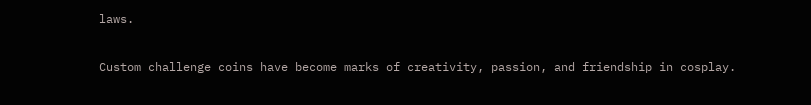laws.

Custom challenge coins have become marks of creativity, passion, and friendship in cosplay.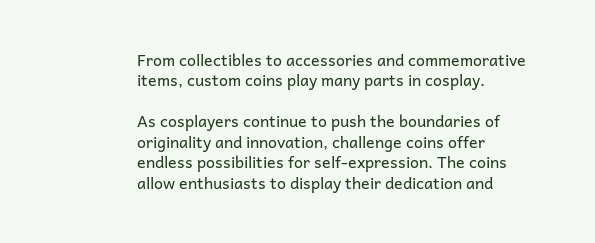From collectibles to accessories and commemorative items, custom coins play many parts in cosplay.

As cosplayers continue to push the boundaries of originality and innovation, challenge coins offer endless possibilities for self-expression. The coins allow enthusiasts to display their dedication and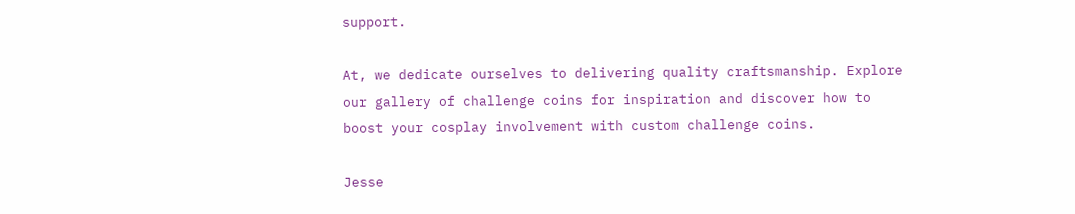support.

At, we dedicate ourselves to delivering quality craftsmanship. Explore our gallery of challenge coins for inspiration and discover how to boost your cosplay involvement with custom challenge coins.

Jesse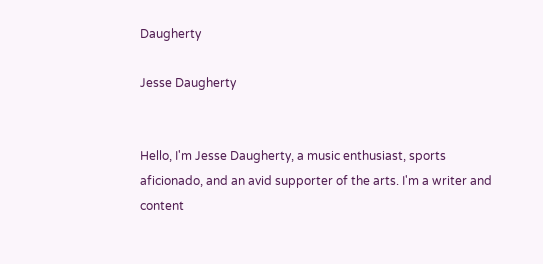Daugherty

Jesse Daugherty


Hello, I'm Jesse Daugherty, a music enthusiast, sports aficionado, and an avid supporter of the arts. I'm a writer and content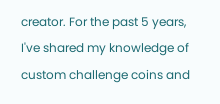creator. For the past 5 years, I've shared my knowledge of custom challenge coins and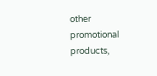other promotional products,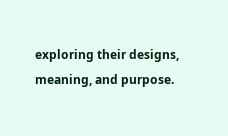exploring their designs, meaning, and purpose.